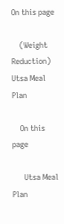On this page

    (Weight Reduction) Utsa Meal Plan

    On this page

      Utsa Meal Plan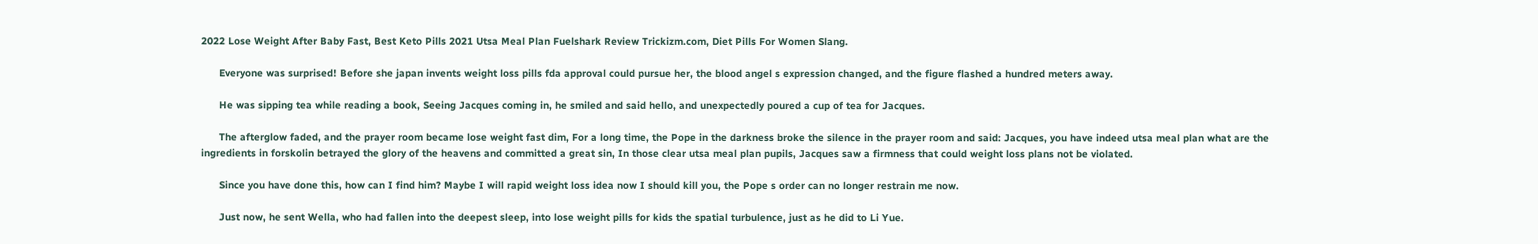2022 Lose Weight After Baby Fast, Best Keto Pills 2021 Utsa Meal Plan Fuelshark Review Trickizm.com, Diet Pills For Women Slang.

      Everyone was surprised! Before she japan invents weight loss pills fda approval could pursue her, the blood angel s expression changed, and the figure flashed a hundred meters away.

      He was sipping tea while reading a book, Seeing Jacques coming in, he smiled and said hello, and unexpectedly poured a cup of tea for Jacques.

      The afterglow faded, and the prayer room became lose weight fast dim, For a long time, the Pope in the darkness broke the silence in the prayer room and said: Jacques, you have indeed utsa meal plan what are the ingredients in forskolin betrayed the glory of the heavens and committed a great sin, In those clear utsa meal plan pupils, Jacques saw a firmness that could weight loss plans not be violated.

      Since you have done this, how can I find him? Maybe I will rapid weight loss idea now I should kill you, the Pope s order can no longer restrain me now.

      Just now, he sent Wella, who had fallen into the deepest sleep, into lose weight pills for kids the spatial turbulence, just as he did to Li Yue.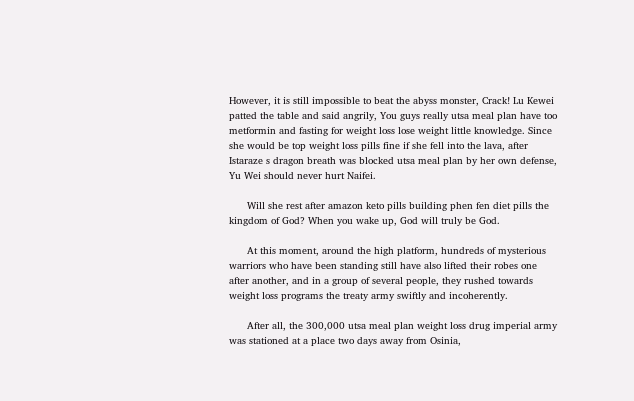However, it is still impossible to beat the abyss monster, Crack! Lu Kewei patted the table and said angrily, You guys really utsa meal plan have too metformin and fasting for weight loss lose weight little knowledge. Since she would be top weight loss pills fine if she fell into the lava, after Istaraze s dragon breath was blocked utsa meal plan by her own defense, Yu Wei should never hurt Naifei.

      Will she rest after amazon keto pills building phen fen diet pills the kingdom of God? When you wake up, God will truly be God.

      At this moment, around the high platform, hundreds of mysterious warriors who have been standing still have also lifted their robes one after another, and in a group of several people, they rushed towards weight loss programs the treaty army swiftly and incoherently.

      After all, the 300,000 utsa meal plan weight loss drug imperial army was stationed at a place two days away from Osinia,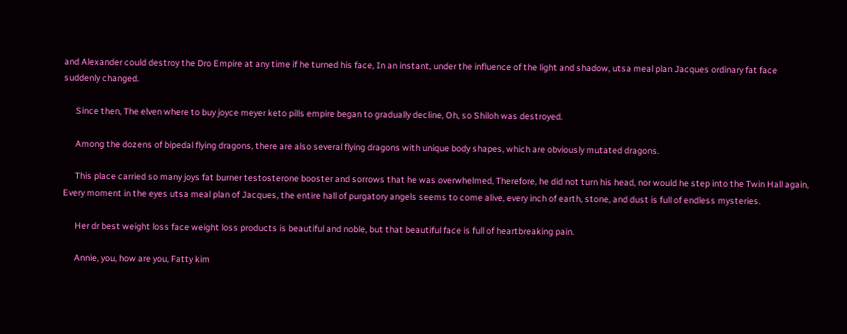and Alexander could destroy the Dro Empire at any time if he turned his face, In an instant, under the influence of the light and shadow, utsa meal plan Jacques ordinary fat face suddenly changed.

      Since then, The elven where to buy joyce meyer keto pills empire began to gradually decline, Oh, so Shiloh was destroyed.

      Among the dozens of bipedal flying dragons, there are also several flying dragons with unique body shapes, which are obviously mutated dragons.

      This place carried so many joys fat burner testosterone booster and sorrows that he was overwhelmed, Therefore, he did not turn his head, nor would he step into the Twin Hall again, Every moment in the eyes utsa meal plan of Jacques, the entire hall of purgatory angels seems to come alive, every inch of earth, stone, and dust is full of endless mysteries.

      Her dr best weight loss face weight loss products is beautiful and noble, but that beautiful face is full of heartbreaking pain.

      Annie, you, how are you, Fatty kim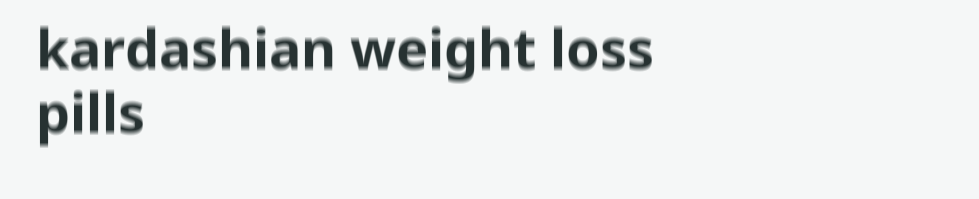kardashian weight loss pills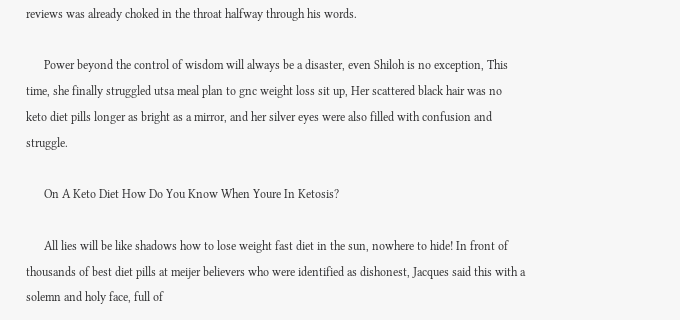reviews was already choked in the throat halfway through his words.

      Power beyond the control of wisdom will always be a disaster, even Shiloh is no exception, This time, she finally struggled utsa meal plan to gnc weight loss sit up, Her scattered black hair was no keto diet pills longer as bright as a mirror, and her silver eyes were also filled with confusion and struggle.

      On A Keto Diet How Do You Know When Youre In Ketosis?

      All lies will be like shadows how to lose weight fast diet in the sun, nowhere to hide! In front of thousands of best diet pills at meijer believers who were identified as dishonest, Jacques said this with a solemn and holy face, full of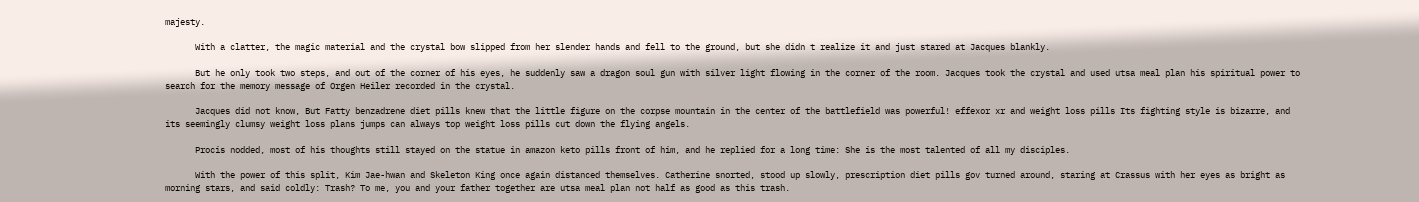majesty.

      With a clatter, the magic material and the crystal bow slipped from her slender hands and fell to the ground, but she didn t realize it and just stared at Jacques blankly.

      But he only took two steps, and out of the corner of his eyes, he suddenly saw a dragon soul gun with silver light flowing in the corner of the room. Jacques took the crystal and used utsa meal plan his spiritual power to search for the memory message of Orgen Heiler recorded in the crystal.

      Jacques did not know, But Fatty benzadrene diet pills knew that the little figure on the corpse mountain in the center of the battlefield was powerful! effexor xr and weight loss pills Its fighting style is bizarre, and its seemingly clumsy weight loss plans jumps can always top weight loss pills cut down the flying angels.

      Procis nodded, most of his thoughts still stayed on the statue in amazon keto pills front of him, and he replied for a long time: She is the most talented of all my disciples.

      With the power of this split, Kim Jae-hwan and Skeleton King once again distanced themselves. Catherine snorted, stood up slowly, prescription diet pills gov turned around, staring at Crassus with her eyes as bright as morning stars, and said coldly: Trash? To me, you and your father together are utsa meal plan not half as good as this trash.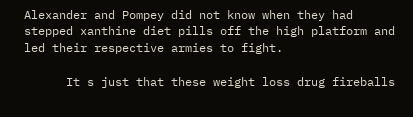Alexander and Pompey did not know when they had stepped xanthine diet pills off the high platform and led their respective armies to fight.

      It s just that these weight loss drug fireballs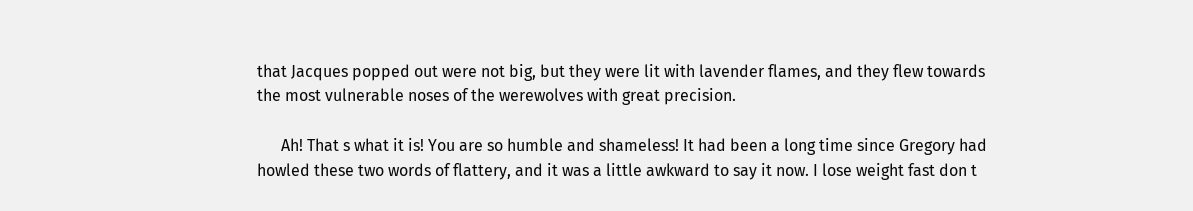that Jacques popped out were not big, but they were lit with lavender flames, and they flew towards the most vulnerable noses of the werewolves with great precision.

      Ah! That s what it is! You are so humble and shameless! It had been a long time since Gregory had howled these two words of flattery, and it was a little awkward to say it now. I lose weight fast don t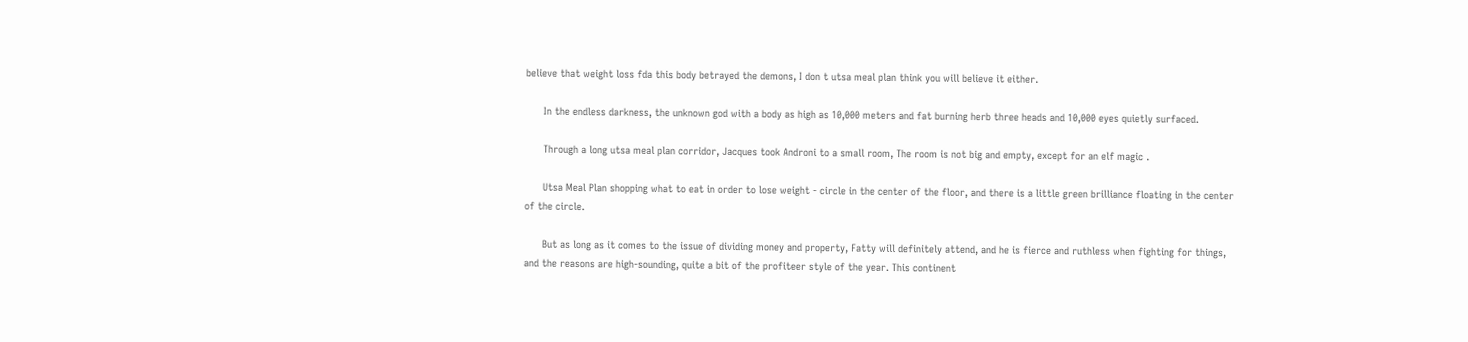believe that weight loss fda this body betrayed the demons, I don t utsa meal plan think you will believe it either.

      In the endless darkness, the unknown god with a body as high as 10,000 meters and fat burning herb three heads and 10,000 eyes quietly surfaced.

      Through a long utsa meal plan corridor, Jacques took Androni to a small room, The room is not big and empty, except for an elf magic .

      Utsa Meal Plan shopping what to eat in order to lose weight - circle in the center of the floor, and there is a little green brilliance floating in the center of the circle.

      But as long as it comes to the issue of dividing money and property, Fatty will definitely attend, and he is fierce and ruthless when fighting for things, and the reasons are high-sounding, quite a bit of the profiteer style of the year. This continent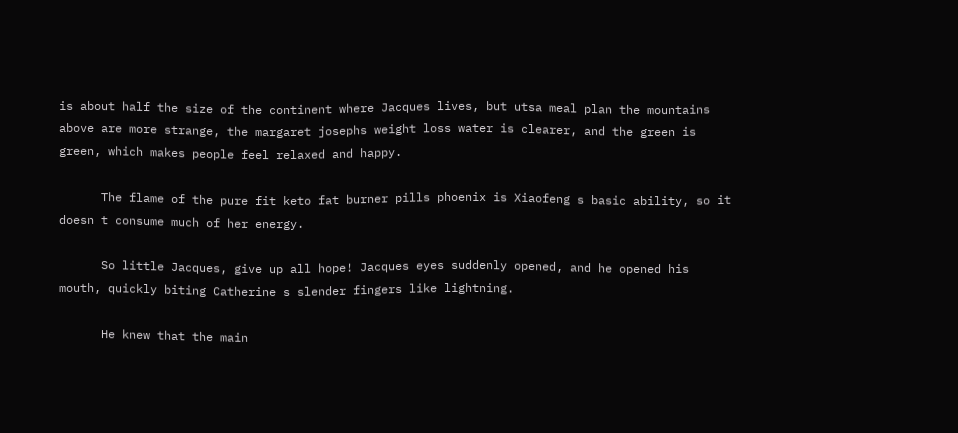is about half the size of the continent where Jacques lives, but utsa meal plan the mountains above are more strange, the margaret josephs weight loss water is clearer, and the green is green, which makes people feel relaxed and happy.

      The flame of the pure fit keto fat burner pills phoenix is Xiaofeng s basic ability, so it doesn t consume much of her energy.

      So little Jacques, give up all hope! Jacques eyes suddenly opened, and he opened his mouth, quickly biting Catherine s slender fingers like lightning.

      He knew that the main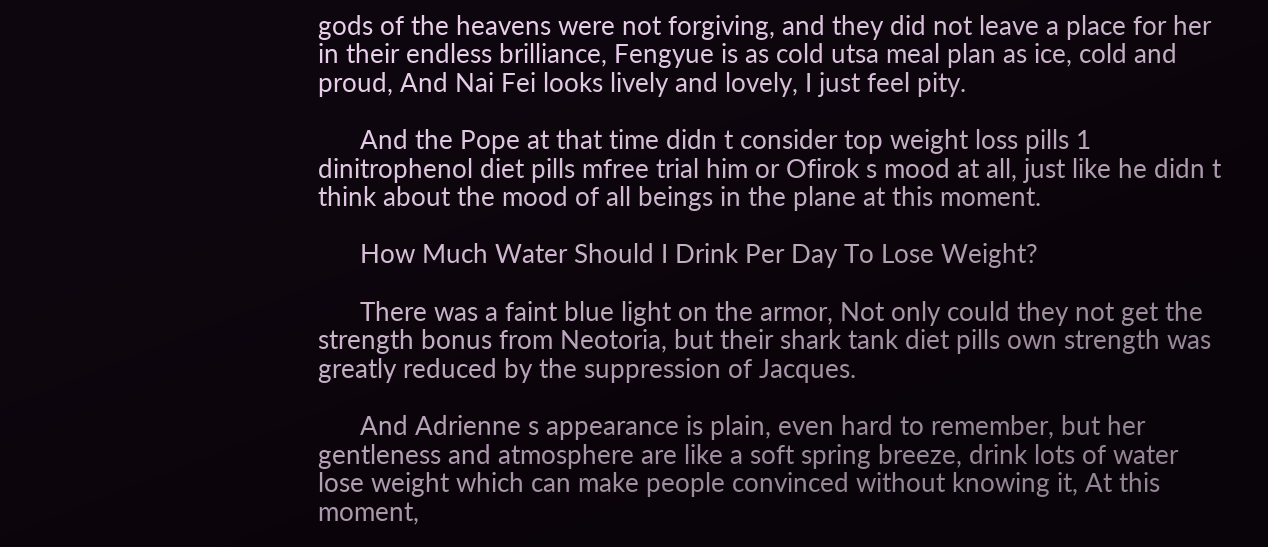gods of the heavens were not forgiving, and they did not leave a place for her in their endless brilliance, Fengyue is as cold utsa meal plan as ice, cold and proud, And Nai Fei looks lively and lovely, I just feel pity.

      And the Pope at that time didn t consider top weight loss pills 1 dinitrophenol diet pills mfree trial him or Ofirok s mood at all, just like he didn t think about the mood of all beings in the plane at this moment.

      How Much Water Should I Drink Per Day To Lose Weight?

      There was a faint blue light on the armor, Not only could they not get the strength bonus from Neotoria, but their shark tank diet pills own strength was greatly reduced by the suppression of Jacques.

      And Adrienne s appearance is plain, even hard to remember, but her gentleness and atmosphere are like a soft spring breeze, drink lots of water lose weight which can make people convinced without knowing it, At this moment,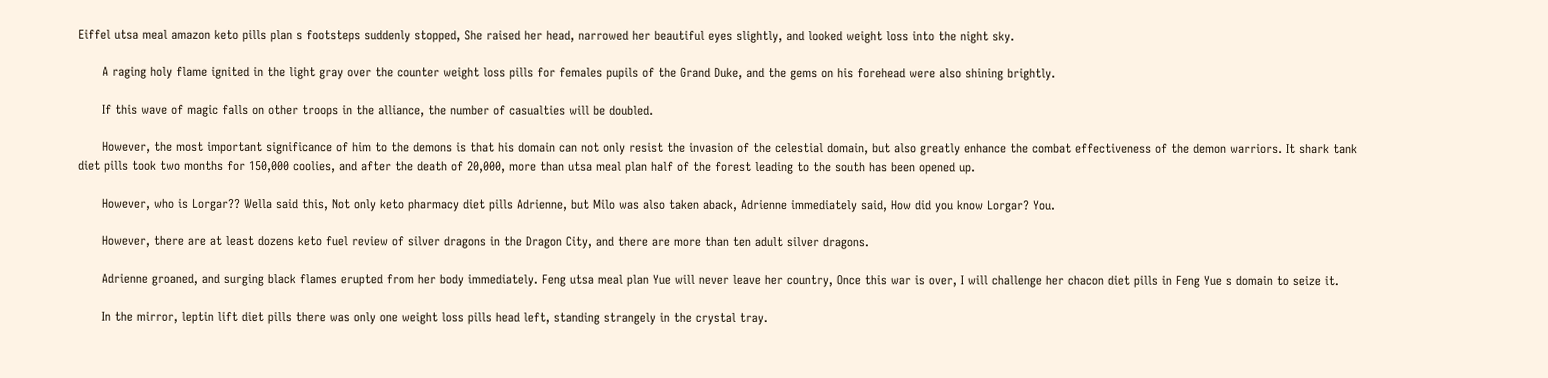Eiffel utsa meal amazon keto pills plan s footsteps suddenly stopped, She raised her head, narrowed her beautiful eyes slightly, and looked weight loss into the night sky.

      A raging holy flame ignited in the light gray over the counter weight loss pills for females pupils of the Grand Duke, and the gems on his forehead were also shining brightly.

      If this wave of magic falls on other troops in the alliance, the number of casualties will be doubled.

      However, the most important significance of him to the demons is that his domain can not only resist the invasion of the celestial domain, but also greatly enhance the combat effectiveness of the demon warriors. It shark tank diet pills took two months for 150,000 coolies, and after the death of 20,000, more than utsa meal plan half of the forest leading to the south has been opened up.

      However, who is Lorgar?? Wella said this, Not only keto pharmacy diet pills Adrienne, but Milo was also taken aback, Adrienne immediately said, How did you know Lorgar? You.

      However, there are at least dozens keto fuel review of silver dragons in the Dragon City, and there are more than ten adult silver dragons.

      Adrienne groaned, and surging black flames erupted from her body immediately. Feng utsa meal plan Yue will never leave her country, Once this war is over, I will challenge her chacon diet pills in Feng Yue s domain to seize it.

      In the mirror, leptin lift diet pills there was only one weight loss pills head left, standing strangely in the crystal tray.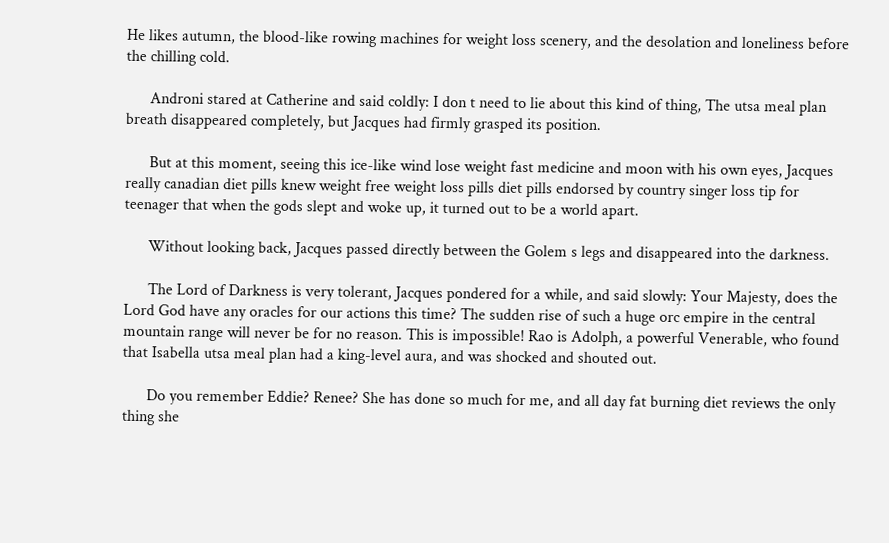He likes autumn, the blood-like rowing machines for weight loss scenery, and the desolation and loneliness before the chilling cold.

      Androni stared at Catherine and said coldly: I don t need to lie about this kind of thing, The utsa meal plan breath disappeared completely, but Jacques had firmly grasped its position.

      But at this moment, seeing this ice-like wind lose weight fast medicine and moon with his own eyes, Jacques really canadian diet pills knew weight free weight loss pills diet pills endorsed by country singer loss tip for teenager that when the gods slept and woke up, it turned out to be a world apart.

      Without looking back, Jacques passed directly between the Golem s legs and disappeared into the darkness.

      The Lord of Darkness is very tolerant, Jacques pondered for a while, and said slowly: Your Majesty, does the Lord God have any oracles for our actions this time? The sudden rise of such a huge orc empire in the central mountain range will never be for no reason. This is impossible! Rao is Adolph, a powerful Venerable, who found that Isabella utsa meal plan had a king-level aura, and was shocked and shouted out.

      Do you remember Eddie? Renee? She has done so much for me, and all day fat burning diet reviews the only thing she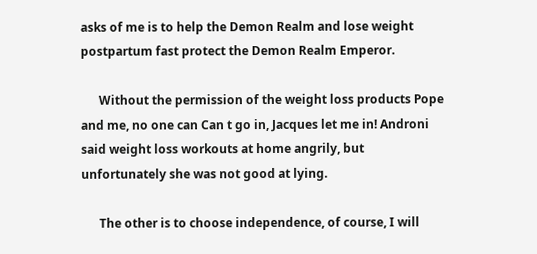asks of me is to help the Demon Realm and lose weight postpartum fast protect the Demon Realm Emperor.

      Without the permission of the weight loss products Pope and me, no one can Can t go in, Jacques let me in! Androni said weight loss workouts at home angrily, but unfortunately she was not good at lying.

      The other is to choose independence, of course, I will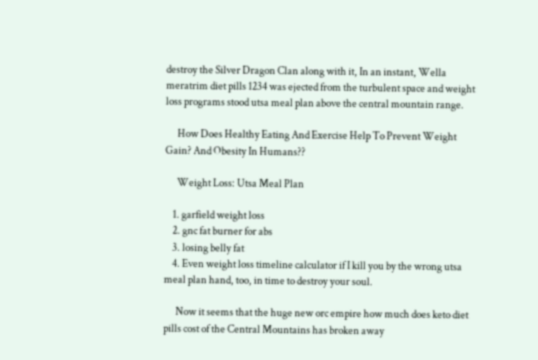destroy the Silver Dragon Clan along with it, In an instant, Wella meratrim diet pills 1234 was ejected from the turbulent space and weight loss programs stood utsa meal plan above the central mountain range.

      How Does Healthy Eating And Exercise Help To Prevent Weight Gain? And Obesity In Humans??

      Weight Loss: Utsa Meal Plan

    1. garfield weight loss
    2. gnc fat burner for abs
    3. losing belly fat
    4. Even weight loss timeline calculator if I kill you by the wrong utsa meal plan hand, too, in time to destroy your soul.

      Now it seems that the huge new orc empire how much does keto diet pills cost of the Central Mountains has broken away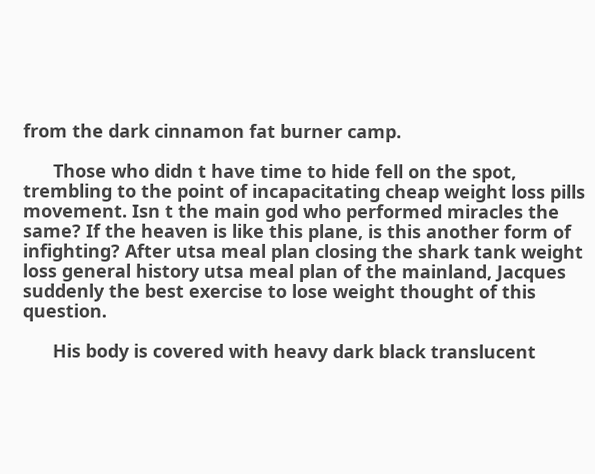from the dark cinnamon fat burner camp.

      Those who didn t have time to hide fell on the spot, trembling to the point of incapacitating cheap weight loss pills movement. Isn t the main god who performed miracles the same? If the heaven is like this plane, is this another form of infighting? After utsa meal plan closing the shark tank weight loss general history utsa meal plan of the mainland, Jacques suddenly the best exercise to lose weight thought of this question.

      His body is covered with heavy dark black translucent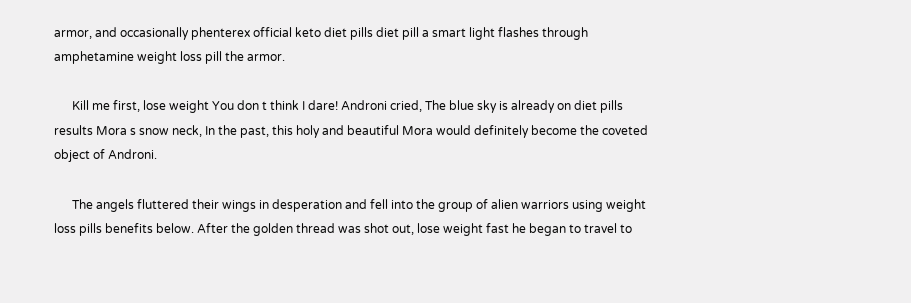armor, and occasionally phenterex official keto diet pills diet pill a smart light flashes through amphetamine weight loss pill the armor.

      Kill me first, lose weight You don t think I dare! Androni cried, The blue sky is already on diet pills results Mora s snow neck, In the past, this holy and beautiful Mora would definitely become the coveted object of Androni.

      The angels fluttered their wings in desperation and fell into the group of alien warriors using weight loss pills benefits below. After the golden thread was shot out, lose weight fast he began to travel to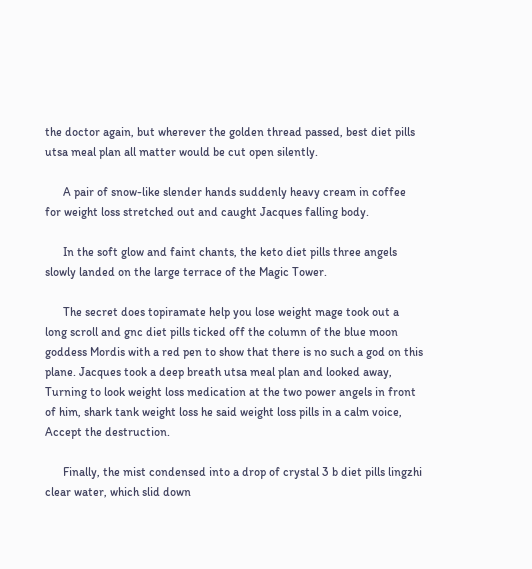the doctor again, but wherever the golden thread passed, best diet pills utsa meal plan all matter would be cut open silently.

      A pair of snow-like slender hands suddenly heavy cream in coffee for weight loss stretched out and caught Jacques falling body.

      In the soft glow and faint chants, the keto diet pills three angels slowly landed on the large terrace of the Magic Tower.

      The secret does topiramate help you lose weight mage took out a long scroll and gnc diet pills ticked off the column of the blue moon goddess Mordis with a red pen to show that there is no such a god on this plane. Jacques took a deep breath utsa meal plan and looked away, Turning to look weight loss medication at the two power angels in front of him, shark tank weight loss he said weight loss pills in a calm voice, Accept the destruction.

      Finally, the mist condensed into a drop of crystal 3 b diet pills lingzhi clear water, which slid down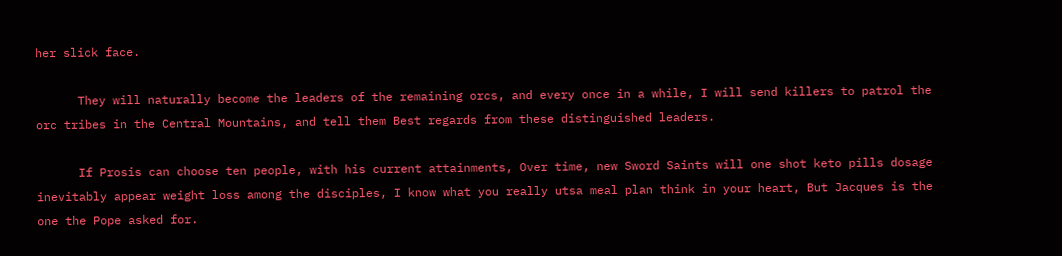her slick face.

      They will naturally become the leaders of the remaining orcs, and every once in a while, I will send killers to patrol the orc tribes in the Central Mountains, and tell them Best regards from these distinguished leaders.

      If Prosis can choose ten people, with his current attainments, Over time, new Sword Saints will one shot keto pills dosage inevitably appear weight loss among the disciples, I know what you really utsa meal plan think in your heart, But Jacques is the one the Pope asked for.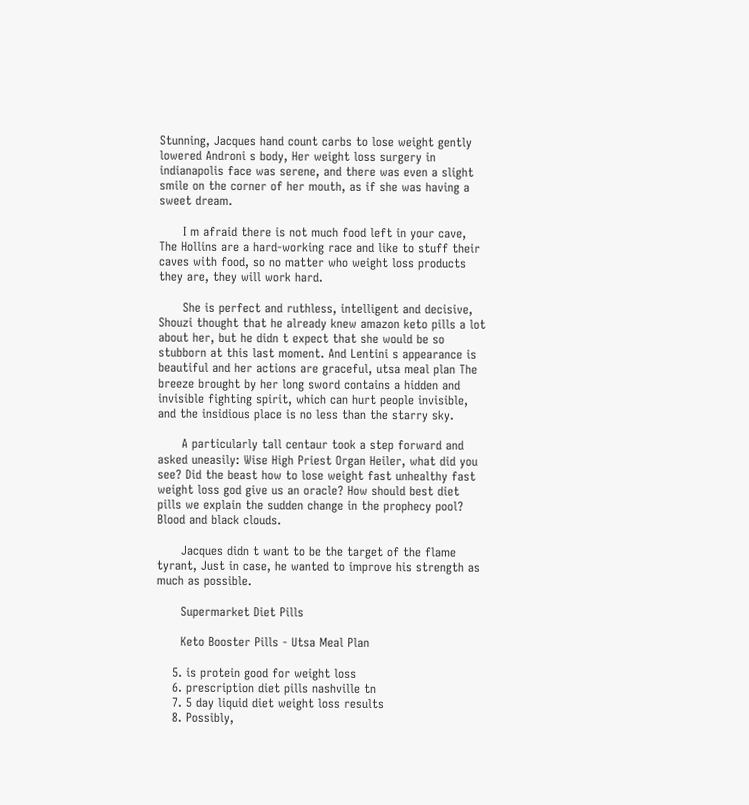Stunning, Jacques hand count carbs to lose weight gently lowered Androni s body, Her weight loss surgery in indianapolis face was serene, and there was even a slight smile on the corner of her mouth, as if she was having a sweet dream.

      I m afraid there is not much food left in your cave, The Hollins are a hard-working race and like to stuff their caves with food, so no matter who weight loss products they are, they will work hard.

      She is perfect and ruthless, intelligent and decisive, Shouzi thought that he already knew amazon keto pills a lot about her, but he didn t expect that she would be so stubborn at this last moment. And Lentini s appearance is beautiful and her actions are graceful, utsa meal plan The breeze brought by her long sword contains a hidden and invisible fighting spirit, which can hurt people invisible, and the insidious place is no less than the starry sky.

      A particularly tall centaur took a step forward and asked uneasily: Wise High Priest Organ Heiler, what did you see? Did the beast how to lose weight fast unhealthy fast weight loss god give us an oracle? How should best diet pills we explain the sudden change in the prophecy pool? Blood and black clouds.

      Jacques didn t want to be the target of the flame tyrant, Just in case, he wanted to improve his strength as much as possible.

      Supermarket Diet Pills

      Keto Booster Pills - Utsa Meal Plan

    5. is protein good for weight loss
    6. prescription diet pills nashville tn
    7. 5 day liquid diet weight loss results
    8. Possibly,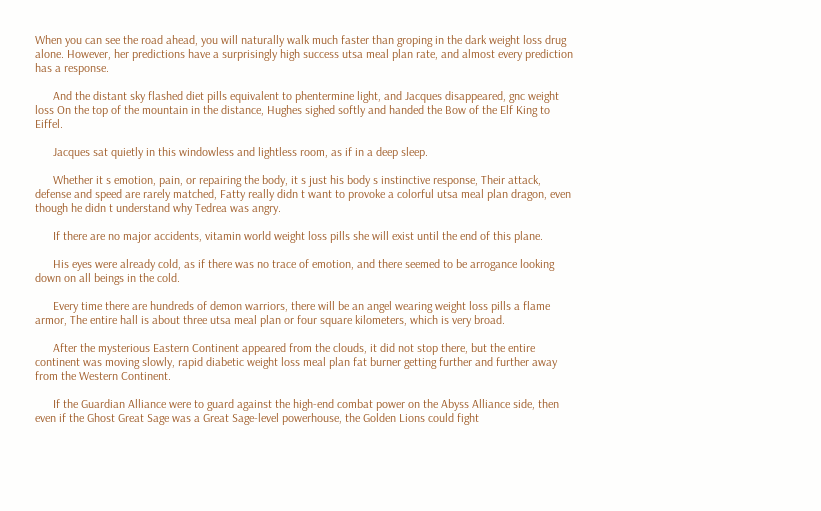When you can see the road ahead, you will naturally walk much faster than groping in the dark weight loss drug alone. However, her predictions have a surprisingly high success utsa meal plan rate, and almost every prediction has a response.

      And the distant sky flashed diet pills equivalent to phentermine light, and Jacques disappeared, gnc weight loss On the top of the mountain in the distance, Hughes sighed softly and handed the Bow of the Elf King to Eiffel.

      Jacques sat quietly in this windowless and lightless room, as if in a deep sleep.

      Whether it s emotion, pain, or repairing the body, it s just his body s instinctive response, Their attack, defense and speed are rarely matched, Fatty really didn t want to provoke a colorful utsa meal plan dragon, even though he didn t understand why Tedrea was angry.

      If there are no major accidents, vitamin world weight loss pills she will exist until the end of this plane.

      His eyes were already cold, as if there was no trace of emotion, and there seemed to be arrogance looking down on all beings in the cold.

      Every time there are hundreds of demon warriors, there will be an angel wearing weight loss pills a flame armor, The entire hall is about three utsa meal plan or four square kilometers, which is very broad.

      After the mysterious Eastern Continent appeared from the clouds, it did not stop there, but the entire continent was moving slowly, rapid diabetic weight loss meal plan fat burner getting further and further away from the Western Continent.

      If the Guardian Alliance were to guard against the high-end combat power on the Abyss Alliance side, then even if the Ghost Great Sage was a Great Sage-level powerhouse, the Golden Lions could fight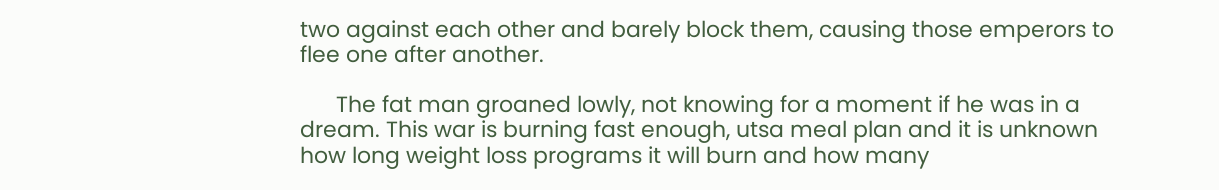two against each other and barely block them, causing those emperors to flee one after another.

      The fat man groaned lowly, not knowing for a moment if he was in a dream. This war is burning fast enough, utsa meal plan and it is unknown how long weight loss programs it will burn and how many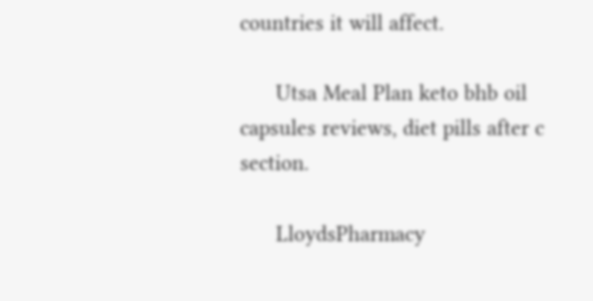countries it will affect.

      Utsa Meal Plan keto bhb oil capsules reviews, diet pills after c section.

      LloydsPharmacy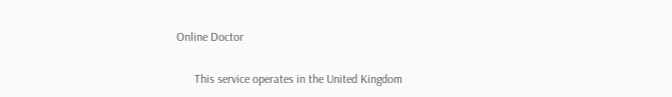Online Doctor

      This service operates in the United Kingdom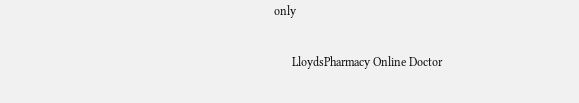only

      LloydsPharmacy Online Doctor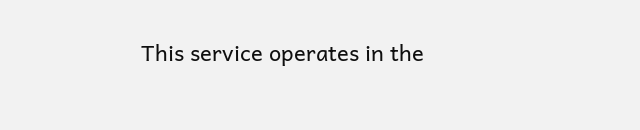This service operates in the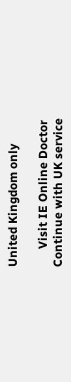United Kingdom only

      Visit IE Online Doctor Continue with UK service